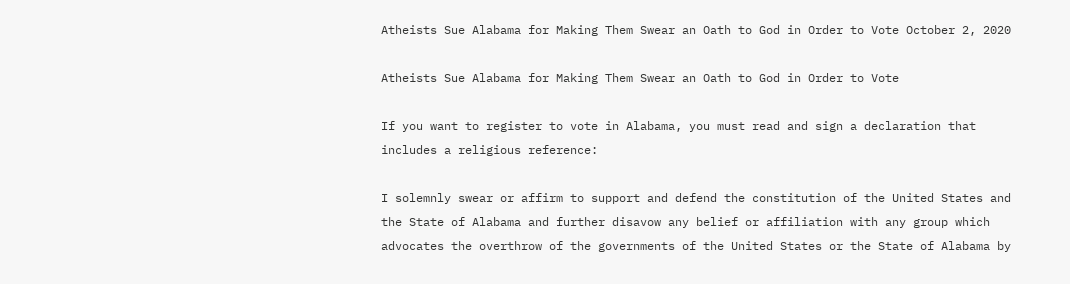Atheists Sue Alabama for Making Them Swear an Oath to God in Order to Vote October 2, 2020

Atheists Sue Alabama for Making Them Swear an Oath to God in Order to Vote

If you want to register to vote in Alabama, you must read and sign a declaration that includes a religious reference:

I solemnly swear or affirm to support and defend the constitution of the United States and the State of Alabama and further disavow any belief or affiliation with any group which advocates the overthrow of the governments of the United States or the State of Alabama by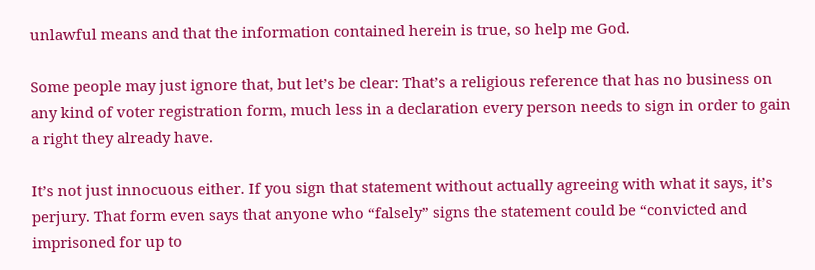unlawful means and that the information contained herein is true, so help me God.

Some people may just ignore that, but let’s be clear: That’s a religious reference that has no business on any kind of voter registration form, much less in a declaration every person needs to sign in order to gain a right they already have.

It’s not just innocuous either. If you sign that statement without actually agreeing with what it says, it’s perjury. That form even says that anyone who “falsely” signs the statement could be “convicted and imprisoned for up to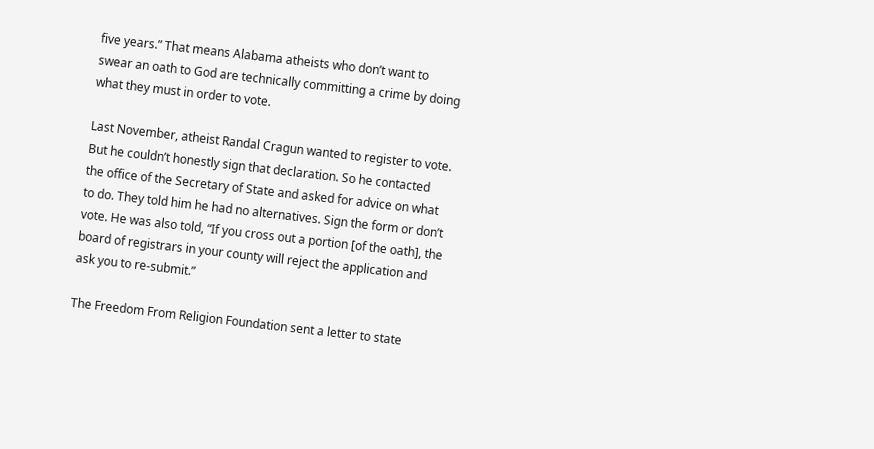five years.” That means Alabama atheists who don’t want to swear an oath to God are technically committing a crime by doing what they must in order to vote.

Last November, atheist Randal Cragun wanted to register to vote. But he couldn’t honestly sign that declaration. So he contacted the office of the Secretary of State and asked for advice on what to do. They told him he had no alternatives. Sign the form or don’t vote. He was also told, “If you cross out a portion [of the oath], the board of registrars in your county will reject the application and ask you to re-submit.”

The Freedom From Religion Foundation sent a letter to state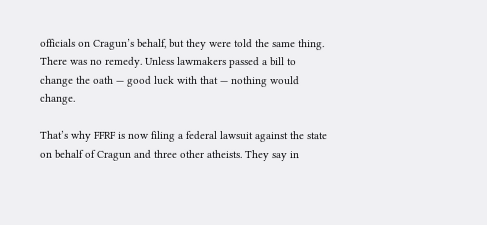officials on Cragun’s behalf, but they were told the same thing. There was no remedy. Unless lawmakers passed a bill to change the oath — good luck with that — nothing would change.

That’s why FFRF is now filing a federal lawsuit against the state on behalf of Cragun and three other atheists. They say in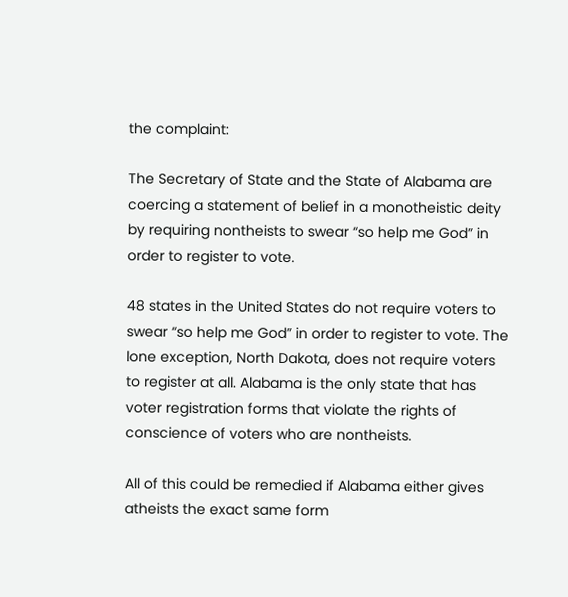the complaint:

The Secretary of State and the State of Alabama are coercing a statement of belief in a monotheistic deity by requiring nontheists to swear “so help me God” in order to register to vote.

48 states in the United States do not require voters to swear “so help me God” in order to register to vote. The lone exception, North Dakota, does not require voters to register at all. Alabama is the only state that has voter registration forms that violate the rights of conscience of voters who are nontheists.

All of this could be remedied if Alabama either gives atheists the exact same form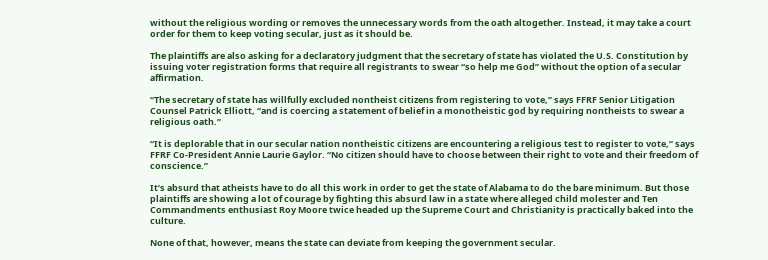without the religious wording or removes the unnecessary words from the oath altogether. Instead, it may take a court order for them to keep voting secular, just as it should be.

The plaintiffs are also asking for a declaratory judgment that the secretary of state has violated the U.S. Constitution by issuing voter registration forms that require all registrants to swear “so help me God” without the option of a secular affirmation.

“The secretary of state has willfully excluded nontheist citizens from registering to vote,” says FFRF Senior Litigation Counsel Patrick Elliott, “and is coercing a statement of belief in a monotheistic god by requiring nontheists to swear a religious oath.”

“It is deplorable that in our secular nation nontheistic citizens are encountering a religious test to register to vote,” says FFRF Co-President Annie Laurie Gaylor. “No citizen should have to choose between their right to vote and their freedom of conscience.”

It’s absurd that atheists have to do all this work in order to get the state of Alabama to do the bare minimum. But those plaintiffs are showing a lot of courage by fighting this absurd law in a state where alleged child molester and Ten Commandments enthusiast Roy Moore twice headed up the Supreme Court and Christianity is practically baked into the culture.

None of that, however, means the state can deviate from keeping the government secular.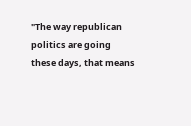"The way republican politics are going these days, that means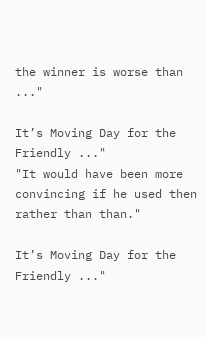the winner is worse than ..."

It’s Moving Day for the Friendly ..."
"It would have been more convincing if he used then rather than than."

It’s Moving Day for the Friendly ..."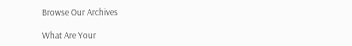Browse Our Archives

What Are Your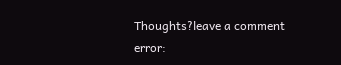Thoughts?leave a comment
error: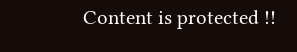Content is protected !!